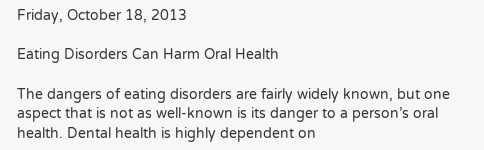Friday, October 18, 2013

Eating Disorders Can Harm Oral Health

The dangers of eating disorders are fairly widely known, but one aspect that is not as well-known is its danger to a person’s oral health. Dental health is highly dependent on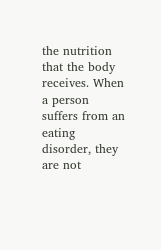the nutrition that the body receives. When a person suffers from an eating disorder, they are not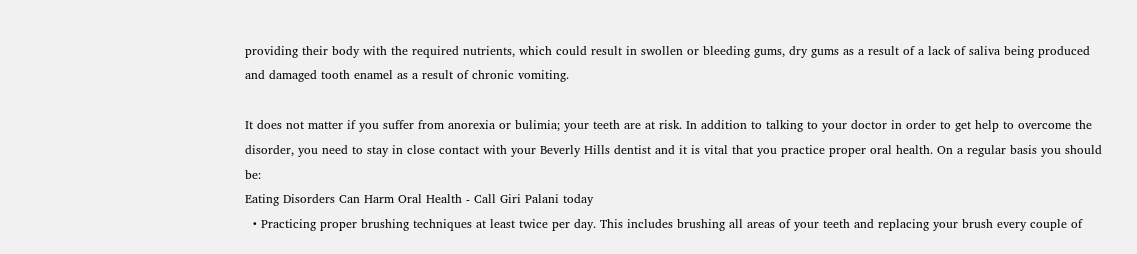providing their body with the required nutrients, which could result in swollen or bleeding gums, dry gums as a result of a lack of saliva being produced and damaged tooth enamel as a result of chronic vomiting.

It does not matter if you suffer from anorexia or bulimia; your teeth are at risk. In addition to talking to your doctor in order to get help to overcome the disorder, you need to stay in close contact with your Beverly Hills dentist and it is vital that you practice proper oral health. On a regular basis you should be:
Eating Disorders Can Harm Oral Health - Call Giri Palani today
  • Practicing proper brushing techniques at least twice per day. This includes brushing all areas of your teeth and replacing your brush every couple of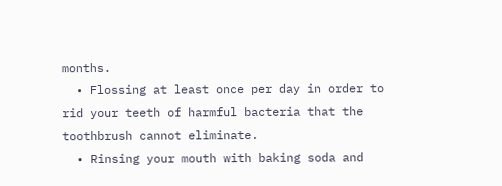months.
  • Flossing at least once per day in order to rid your teeth of harmful bacteria that the toothbrush cannot eliminate.
  • Rinsing your mouth with baking soda and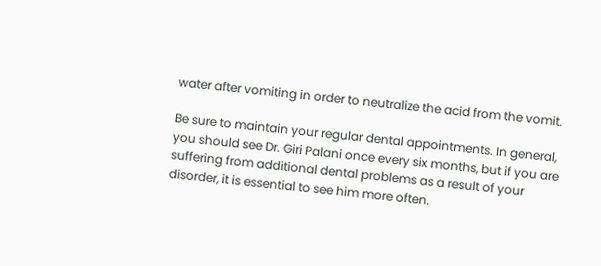water after vomiting in order to neutralize the acid from the vomit.

Be sure to maintain your regular dental appointments. In general, you should see Dr. Giri Palani once every six months, but if you are suffering from additional dental problems as a result of your disorder, it is essential to see him more often.